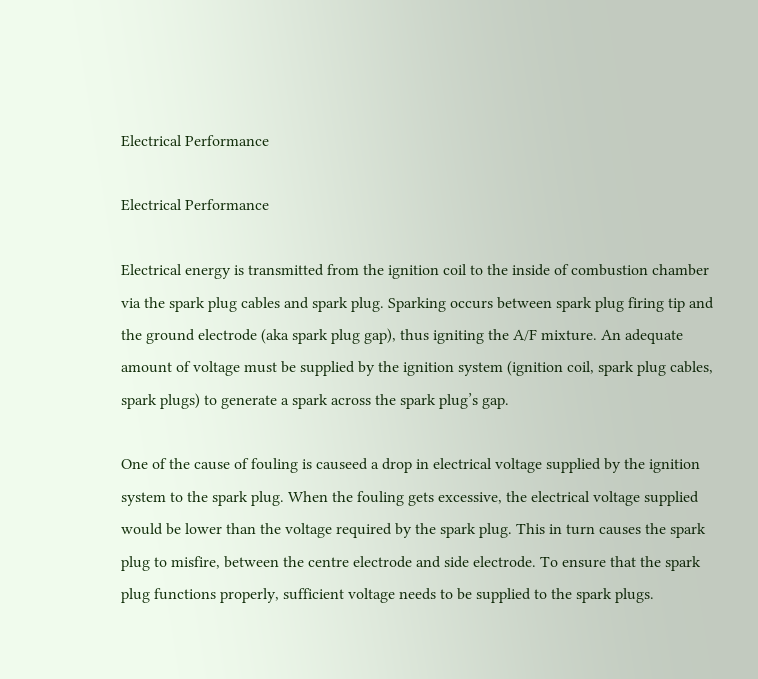Electrical Performance

Electrical Performance

Electrical energy is transmitted from the ignition coil to the inside of combustion chamber via the spark plug cables and spark plug. Sparking occurs between spark plug firing tip and the ground electrode (aka spark plug gap), thus igniting the A/F mixture. An adequate amount of voltage must be supplied by the ignition system (ignition coil, spark plug cables, spark plugs) to generate a spark across the spark plug’s gap.

One of the cause of fouling is causeed a drop in electrical voltage supplied by the ignition system to the spark plug. When the fouling gets excessive, the electrical voltage supplied would be lower than the voltage required by the spark plug. This in turn causes the spark plug to misfire, between the centre electrode and side electrode. To ensure that the spark plug functions properly, sufficient voltage needs to be supplied to the spark plugs.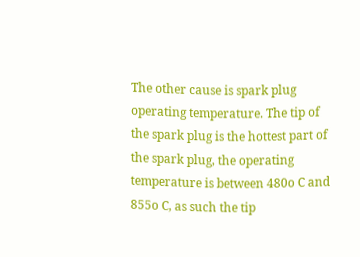The other cause is spark plug operating temperature. The tip of the spark plug is the hottest part of the spark plug, the operating temperature is between 480o C and 855o C, as such the tip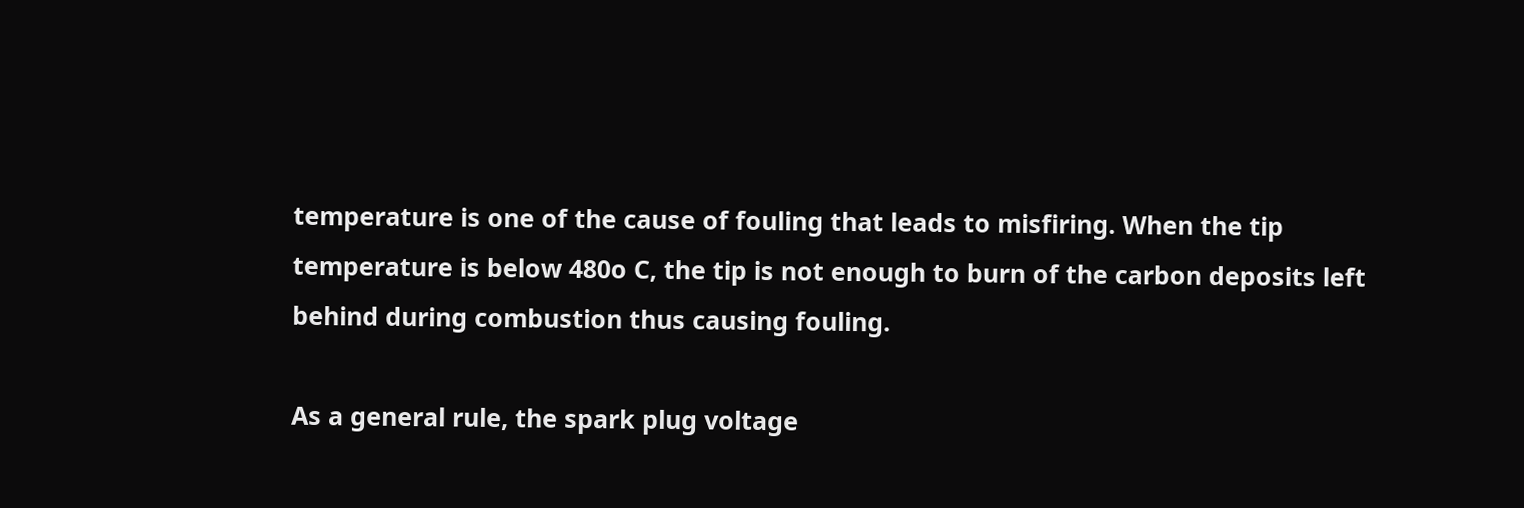temperature is one of the cause of fouling that leads to misfiring. When the tip temperature is below 480o C, the tip is not enough to burn of the carbon deposits left behind during combustion thus causing fouling.

As a general rule, the spark plug voltage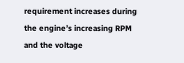requirement increases during the engine’s increasing RPM and the voltage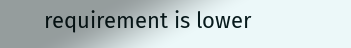requirement is lower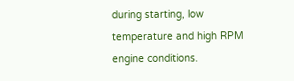during starting, low temperature and high RPM engine conditions.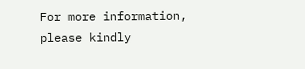For more information, please kindly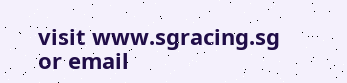visit www.sgracing.sg or email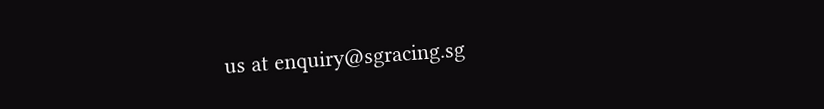us at enquiry@sgracing.sg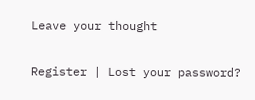Leave your thought


Register | Lost your password?